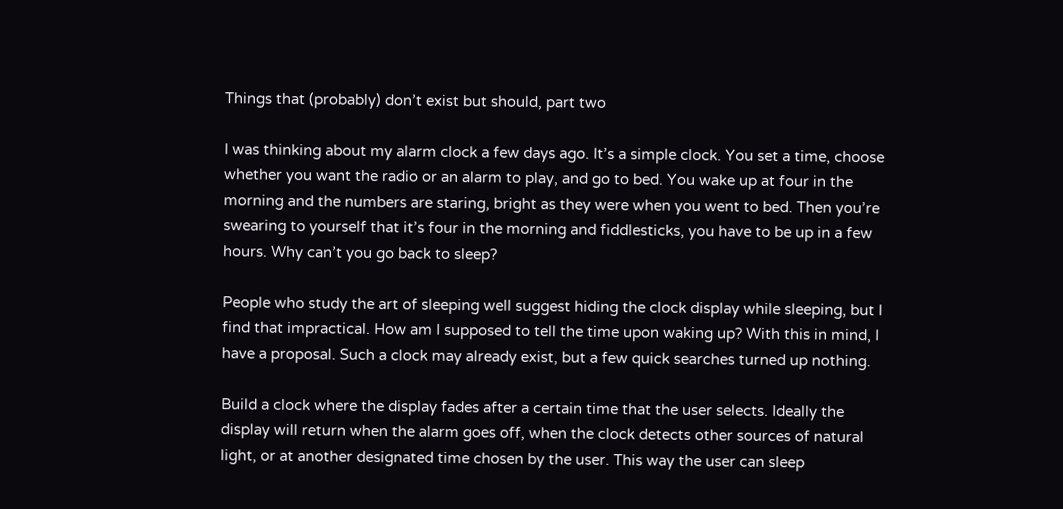Things that (probably) don’t exist but should, part two

I was thinking about my alarm clock a few days ago. It’s a simple clock. You set a time, choose whether you want the radio or an alarm to play, and go to bed. You wake up at four in the morning and the numbers are staring, bright as they were when you went to bed. Then you’re swearing to yourself that it’s four in the morning and fiddlesticks, you have to be up in a few hours. Why can’t you go back to sleep?

People who study the art of sleeping well suggest hiding the clock display while sleeping, but I find that impractical. How am I supposed to tell the time upon waking up? With this in mind, I have a proposal. Such a clock may already exist, but a few quick searches turned up nothing.

Build a clock where the display fades after a certain time that the user selects. Ideally the display will return when the alarm goes off, when the clock detects other sources of natural light, or at another designated time chosen by the user. This way the user can sleep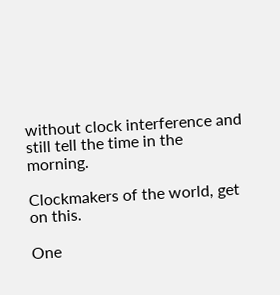without clock interference and still tell the time in the morning.

Clockmakers of the world, get on this.

One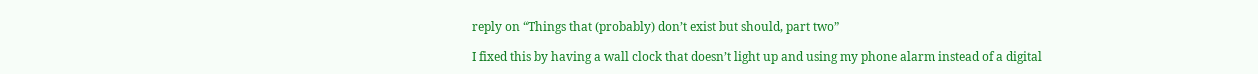reply on “Things that (probably) don’t exist but should, part two”

I fixed this by having a wall clock that doesn’t light up and using my phone alarm instead of a digital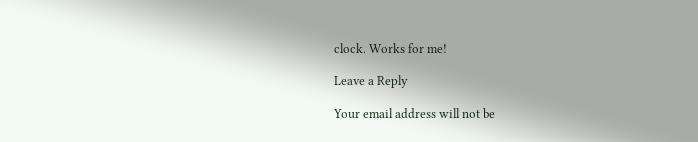clock. Works for me!

Leave a Reply

Your email address will not be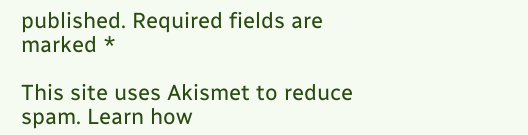published. Required fields are marked *

This site uses Akismet to reduce spam. Learn how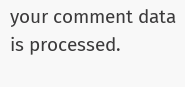your comment data is processed.